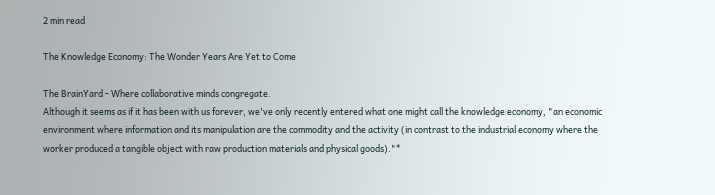2 min read

The Knowledge Economy: The Wonder Years Are Yet to Come

The BrainYard - Where collaborative minds congregate.
Although it seems as if it has been with us forever, we've only recently entered what one might call the knowledge economy, "an economic environment where information and its manipulation are the commodity and the activity (in contrast to the industrial economy where the worker produced a tangible object with raw production materials and physical goods)."*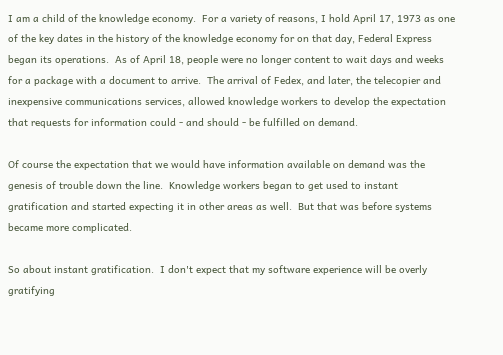I am a child of the knowledge economy.  For a variety of reasons, I hold April 17, 1973 as one of the key dates in the history of the knowledge economy for on that day, Federal Express began its operations.  As of April 18, people were no longer content to wait days and weeks for a package with a document to arrive.  The arrival of Fedex, and later, the telecopier and inexpensive communications services, allowed knowledge workers to develop the expectation that requests for information could - and should - be fulfilled on demand.

Of course the expectation that we would have information available on demand was the genesis of trouble down the line.  Knowledge workers began to get used to instant gratification and started expecting it in other areas as well.  But that was before systems became more complicated.

So about instant gratification.  I don't expect that my software experience will be overly gratifying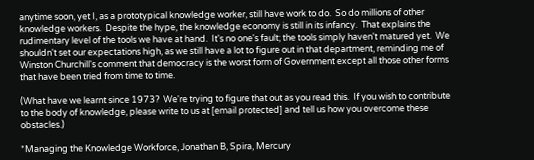anytime soon, yet I, as a prototypical knowledge worker, still have work to do.  So do millions of other knowledge workers.  Despite the hype, the knowledge economy is still in its infancy.  That explains the rudimentary level of the tools we have at hand.  It's no one's fault; the tools simply haven't matured yet.  We shouldn't set our expectations high, as we still have a lot to figure out in that department, reminding me of Winston Churchill's comment that democracy is the worst form of Government except all those other forms that have been tried from time to time.

(What have we learnt since 1973?  We're trying to figure that out as you read this.  If you wish to contribute to the body of knowledge, please write to us at [email protected] and tell us how you overcome these obstacles.)

*Managing the Knowledge Workforce, Jonathan B, Spira, Mercury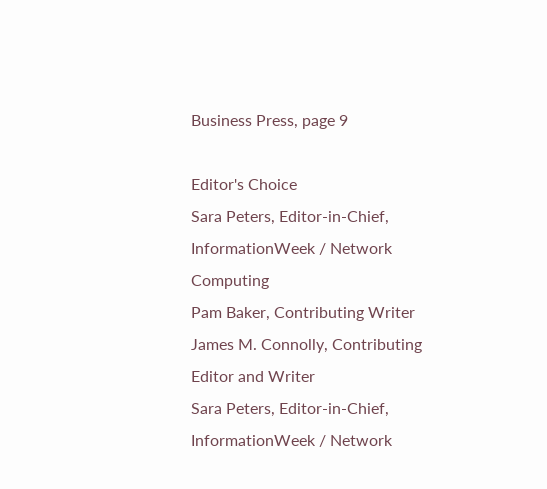Business Press, page 9

Editor's Choice
Sara Peters, Editor-in-Chief, InformationWeek / Network Computing
Pam Baker, Contributing Writer
James M. Connolly, Contributing Editor and Writer
Sara Peters, Editor-in-Chief, InformationWeek / Network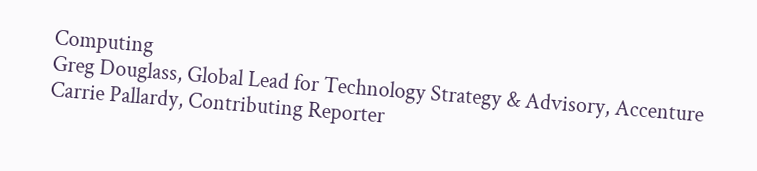Computing
Greg Douglass, Global Lead for Technology Strategy & Advisory, Accenture
Carrie Pallardy, Contributing Reporter